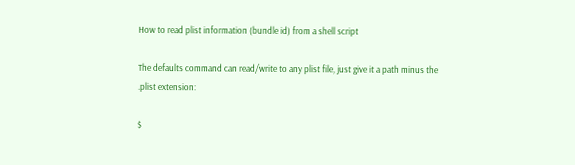How to read plist information (bundle id) from a shell script

The defaults command can read/write to any plist file, just give it a path minus the .plist extension:

$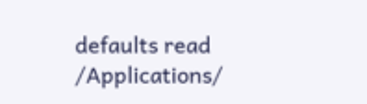defaults read /Applications/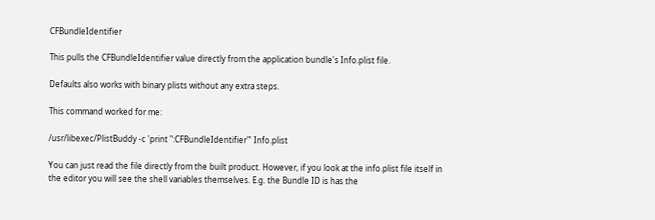CFBundleIdentifier

This pulls the CFBundleIdentifier value directly from the application bundle's Info.plist file.

Defaults also works with binary plists without any extra steps.

This command worked for me:

/usr/libexec/PlistBuddy -c 'print ":CFBundleIdentifier"' Info.plist

You can just read the file directly from the built product. However, if you look at the info.plist file itself in the editor you will see the shell variables themselves. E.g. the Bundle ID is has the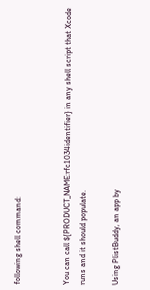following shell command:


You can call ${PRODUCT_NAME:rfc1034identifier} in any shell script that Xcode runs and it should populate.

Using PlistBuddy, an app by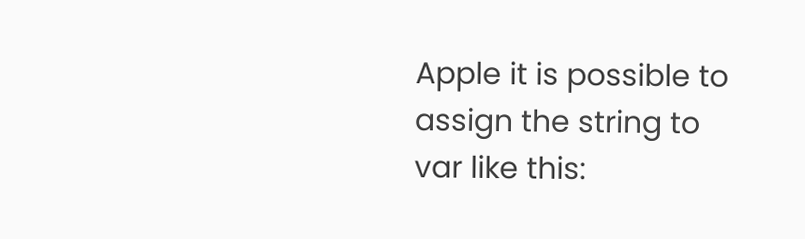Apple it is possible to assign the string to var like this: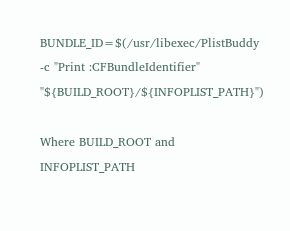BUNDLE_ID=$(/usr/libexec/PlistBuddy -c "Print :CFBundleIdentifier" "${BUILD_ROOT}/${INFOPLIST_PATH}")

Where BUILD_ROOT and INFOPLIST_PATH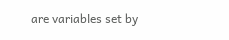are variables set by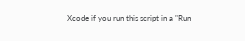Xcode if you run this script in a "Run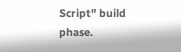Script" build phase.